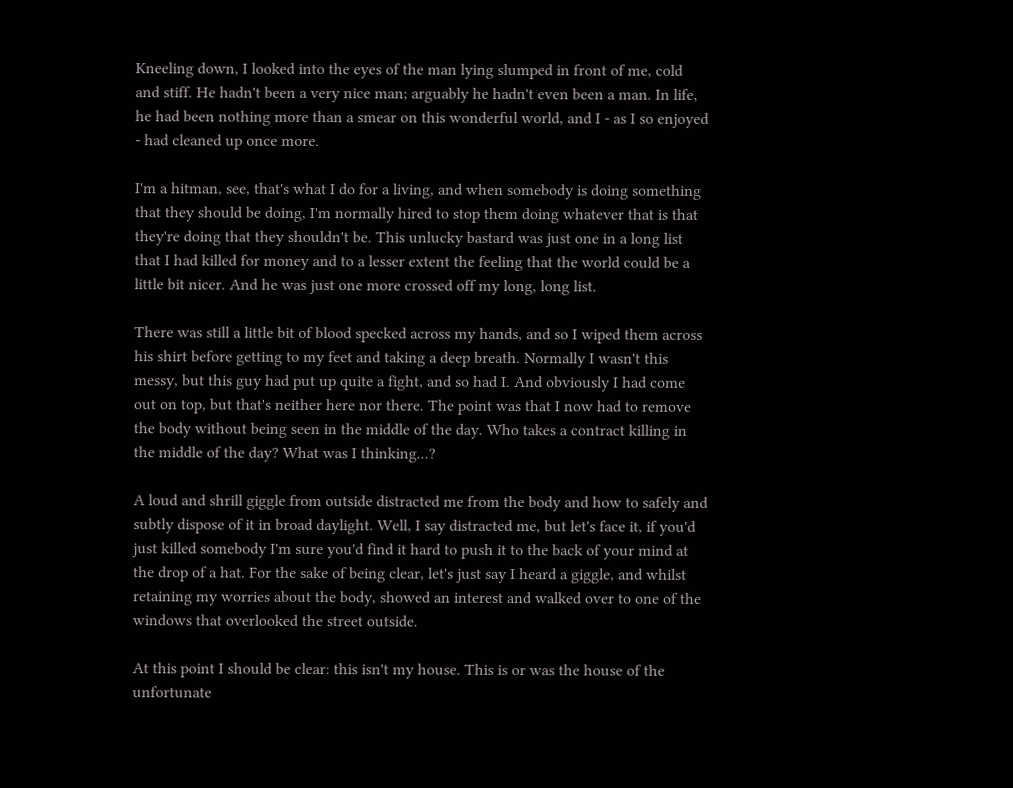Kneeling down, I looked into the eyes of the man lying slumped in front of me, cold and stiff. He hadn't been a very nice man; arguably he hadn't even been a man. In life, he had been nothing more than a smear on this wonderful world, and I - as I so enjoyed - had cleaned up once more.

I'm a hitman, see, that's what I do for a living, and when somebody is doing something that they should be doing, I'm normally hired to stop them doing whatever that is that they're doing that they shouldn't be. This unlucky bastard was just one in a long list that I had killed for money and to a lesser extent the feeling that the world could be a little bit nicer. And he was just one more crossed off my long, long list.

There was still a little bit of blood specked across my hands, and so I wiped them across his shirt before getting to my feet and taking a deep breath. Normally I wasn't this messy, but this guy had put up quite a fight, and so had I. And obviously I had come out on top, but that's neither here nor there. The point was that I now had to remove the body without being seen in the middle of the day. Who takes a contract killing in the middle of the day? What was I thinking...?

A loud and shrill giggle from outside distracted me from the body and how to safely and subtly dispose of it in broad daylight. Well, I say distracted me, but let's face it, if you'd just killed somebody I'm sure you'd find it hard to push it to the back of your mind at the drop of a hat. For the sake of being clear, let's just say I heard a giggle, and whilst retaining my worries about the body, showed an interest and walked over to one of the windows that overlooked the street outside.

At this point I should be clear: this isn't my house. This is or was the house of the unfortunate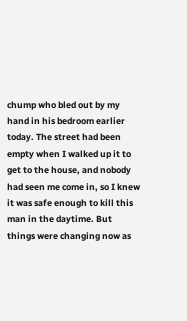chump who bled out by my hand in his bedroom earlier today. The street had been empty when I walked up it to get to the house, and nobody had seen me come in, so I knew it was safe enough to kill this man in the daytime. But things were changing now as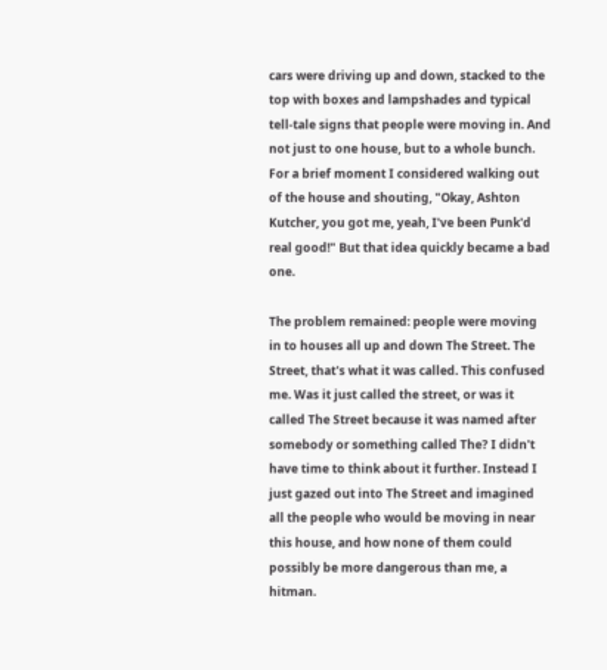cars were driving up and down, stacked to the top with boxes and lampshades and typical tell-tale signs that people were moving in. And not just to one house, but to a whole bunch. For a brief moment I considered walking out of the house and shouting, "Okay, Ashton Kutcher, you got me, yeah, I've been Punk'd real good!" But that idea quickly became a bad one.

The problem remained: people were moving in to houses all up and down The Street. The Street, that's what it was called. This confused me. Was it just called the street, or was it called The Street because it was named after somebody or something called The? I didn't have time to think about it further. Instead I just gazed out into The Street and imagined all the people who would be moving in near this house, and how none of them could possibly be more dangerous than me, a hitman.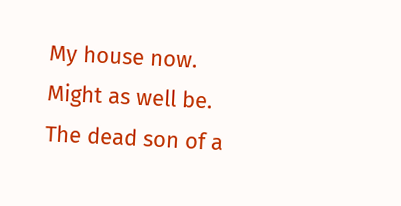My house now. Might as well be. The dead son of a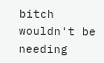bitch wouldn't be needing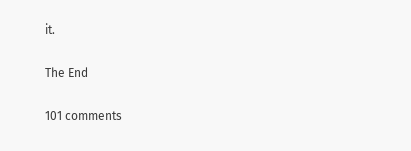it.

The End

101 comments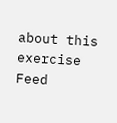about this exercise Feed